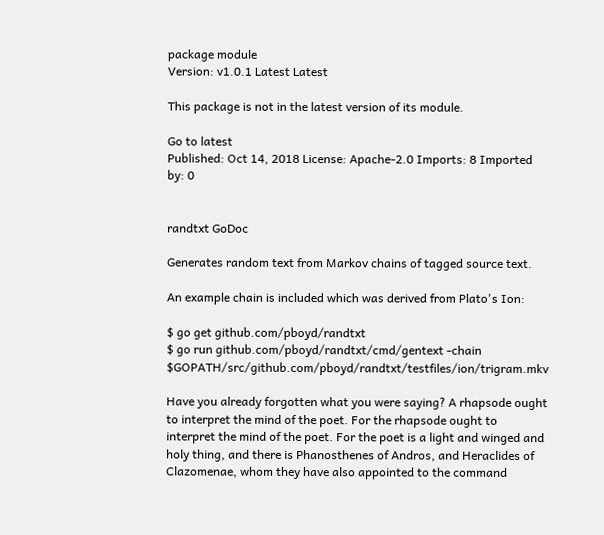package module
Version: v1.0.1 Latest Latest

This package is not in the latest version of its module.

Go to latest
Published: Oct 14, 2018 License: Apache-2.0 Imports: 8 Imported by: 0


randtxt GoDoc

Generates random text from Markov chains of tagged source text.

An example chain is included which was derived from Plato's Ion:

$ go get github.com/pboyd/randtxt
$ go run github.com/pboyd/randtxt/cmd/gentext -chain $GOPATH/src/github.com/pboyd/randtxt/testfiles/ion/trigram.mkv

Have you already forgotten what you were saying? A rhapsode ought to interpret the mind of the poet. For the rhapsode ought to interpret the mind of the poet. For the poet is a light and winged and holy thing, and there is Phanosthenes of Andros, and Heraclides of Clazomenae, whom they have also appointed to the command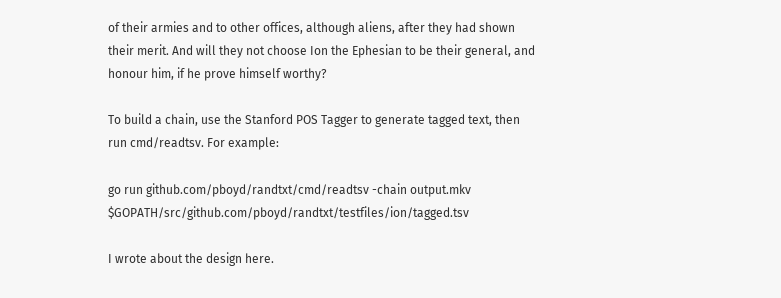of their armies and to other offices, although aliens, after they had shown their merit. And will they not choose Ion the Ephesian to be their general, and honour him, if he prove himself worthy?

To build a chain, use the Stanford POS Tagger to generate tagged text, then run cmd/readtsv. For example:

go run github.com/pboyd/randtxt/cmd/readtsv -chain output.mkv $GOPATH/src/github.com/pboyd/randtxt/testfiles/ion/tagged.tsv

I wrote about the design here.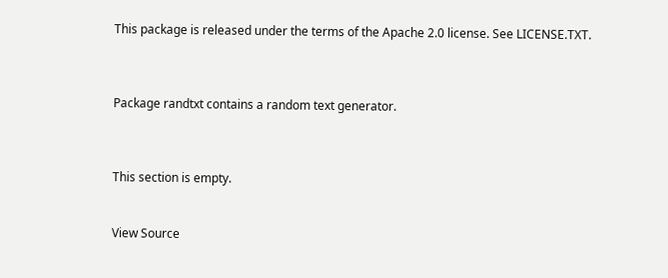This package is released under the terms of the Apache 2.0 license. See LICENSE.TXT.



Package randtxt contains a random text generator.



This section is empty.


View Source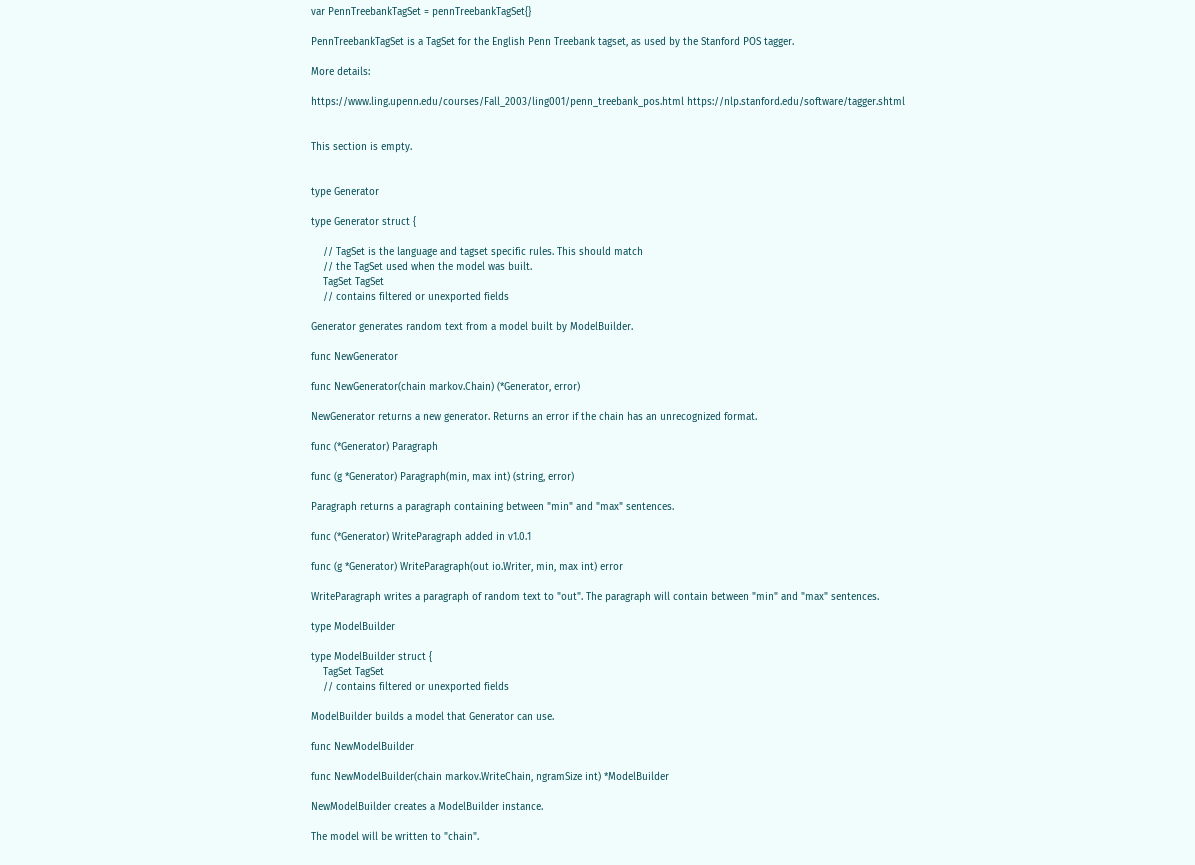var PennTreebankTagSet = pennTreebankTagSet{}

PennTreebankTagSet is a TagSet for the English Penn Treebank tagset, as used by the Stanford POS tagger.

More details:

https://www.ling.upenn.edu/courses/Fall_2003/ling001/penn_treebank_pos.html https://nlp.stanford.edu/software/tagger.shtml


This section is empty.


type Generator

type Generator struct {

    // TagSet is the language and tagset specific rules. This should match
    // the TagSet used when the model was built.
    TagSet TagSet
    // contains filtered or unexported fields

Generator generates random text from a model built by ModelBuilder.

func NewGenerator

func NewGenerator(chain markov.Chain) (*Generator, error)

NewGenerator returns a new generator. Returns an error if the chain has an unrecognized format.

func (*Generator) Paragraph

func (g *Generator) Paragraph(min, max int) (string, error)

Paragraph returns a paragraph containing between "min" and "max" sentences.

func (*Generator) WriteParagraph added in v1.0.1

func (g *Generator) WriteParagraph(out io.Writer, min, max int) error

WriteParagraph writes a paragraph of random text to "out". The paragraph will contain between "min" and "max" sentences.

type ModelBuilder

type ModelBuilder struct {
    TagSet TagSet
    // contains filtered or unexported fields

ModelBuilder builds a model that Generator can use.

func NewModelBuilder

func NewModelBuilder(chain markov.WriteChain, ngramSize int) *ModelBuilder

NewModelBuilder creates a ModelBuilder instance.

The model will be written to "chain".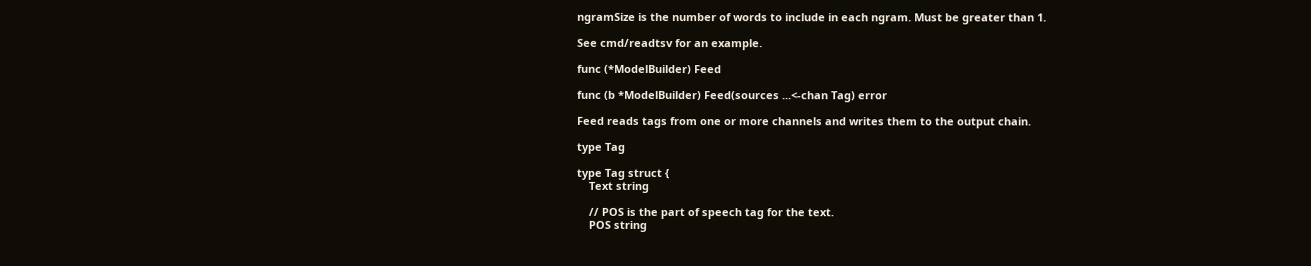ngramSize is the number of words to include in each ngram. Must be greater than 1.

See cmd/readtsv for an example.

func (*ModelBuilder) Feed

func (b *ModelBuilder) Feed(sources ...<-chan Tag) error

Feed reads tags from one or more channels and writes them to the output chain.

type Tag

type Tag struct {
    Text string

    // POS is the part of speech tag for the text.
    POS string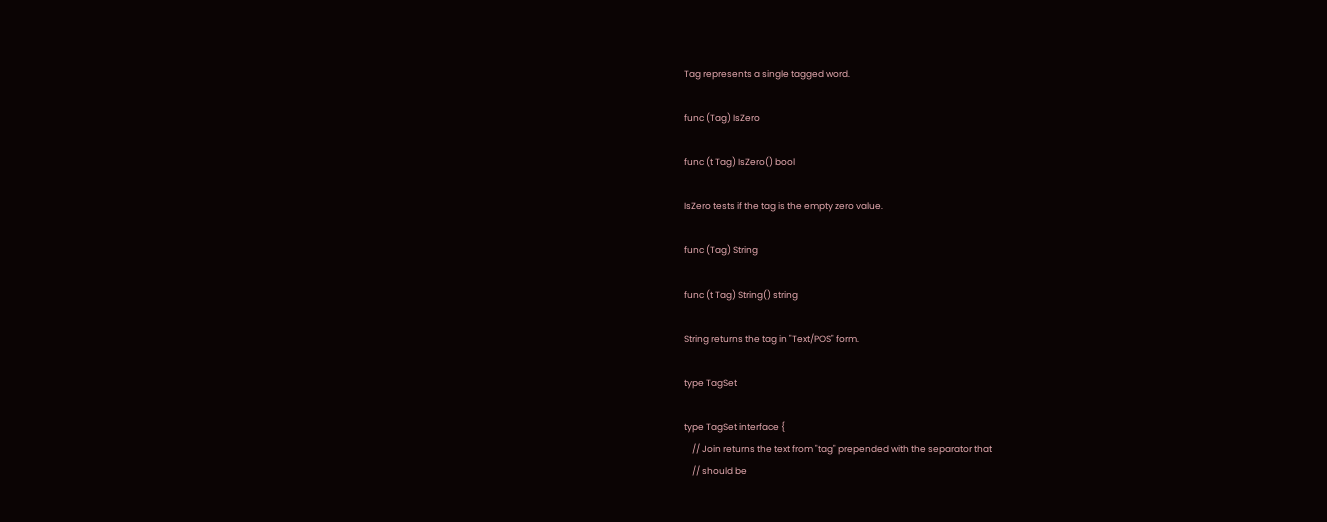Tag represents a single tagged word.

func (Tag) IsZero

func (t Tag) IsZero() bool

IsZero tests if the tag is the empty zero value.

func (Tag) String

func (t Tag) String() string

String returns the tag in "Text/POS" form.

type TagSet

type TagSet interface {
    // Join returns the text from "tag" prepended with the separator that
    // should be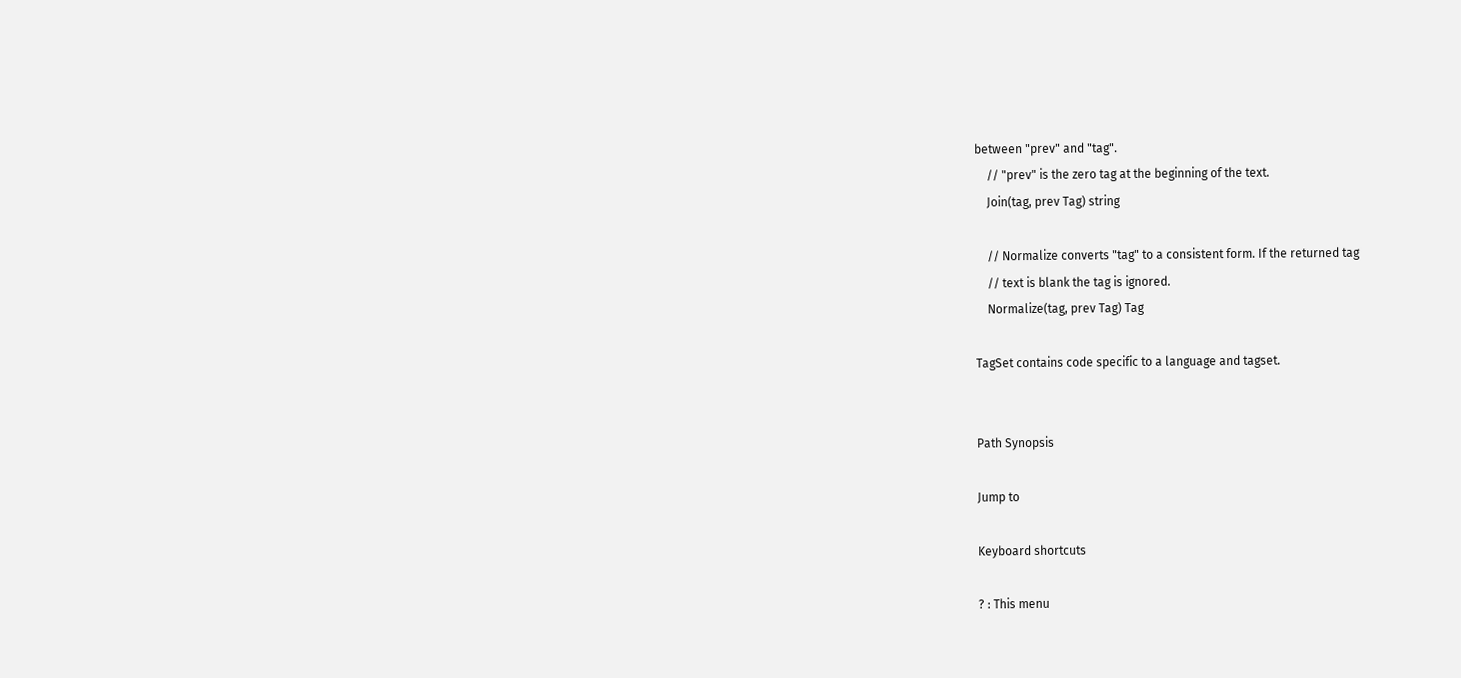between "prev" and "tag".
    // "prev" is the zero tag at the beginning of the text.
    Join(tag, prev Tag) string

    // Normalize converts "tag" to a consistent form. If the returned tag
    // text is blank the tag is ignored.
    Normalize(tag, prev Tag) Tag

TagSet contains code specific to a language and tagset.


Path Synopsis

Jump to

Keyboard shortcuts

? : This menu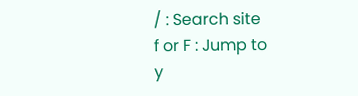/ : Search site
f or F : Jump to
y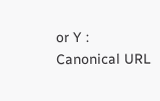or Y : Canonical URL